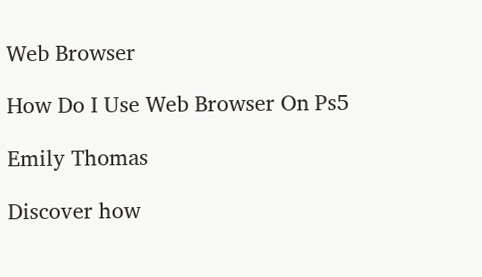Web Browser

How Do I Use Web Browser On Ps5

Emily Thomas

Discover how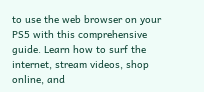to use the web browser on your PS5 with this comprehensive guide. Learn how to surf the internet, stream videos, shop online, and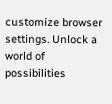customize browser settings. Unlock a world of possibilities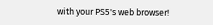with your PS5's web browser!